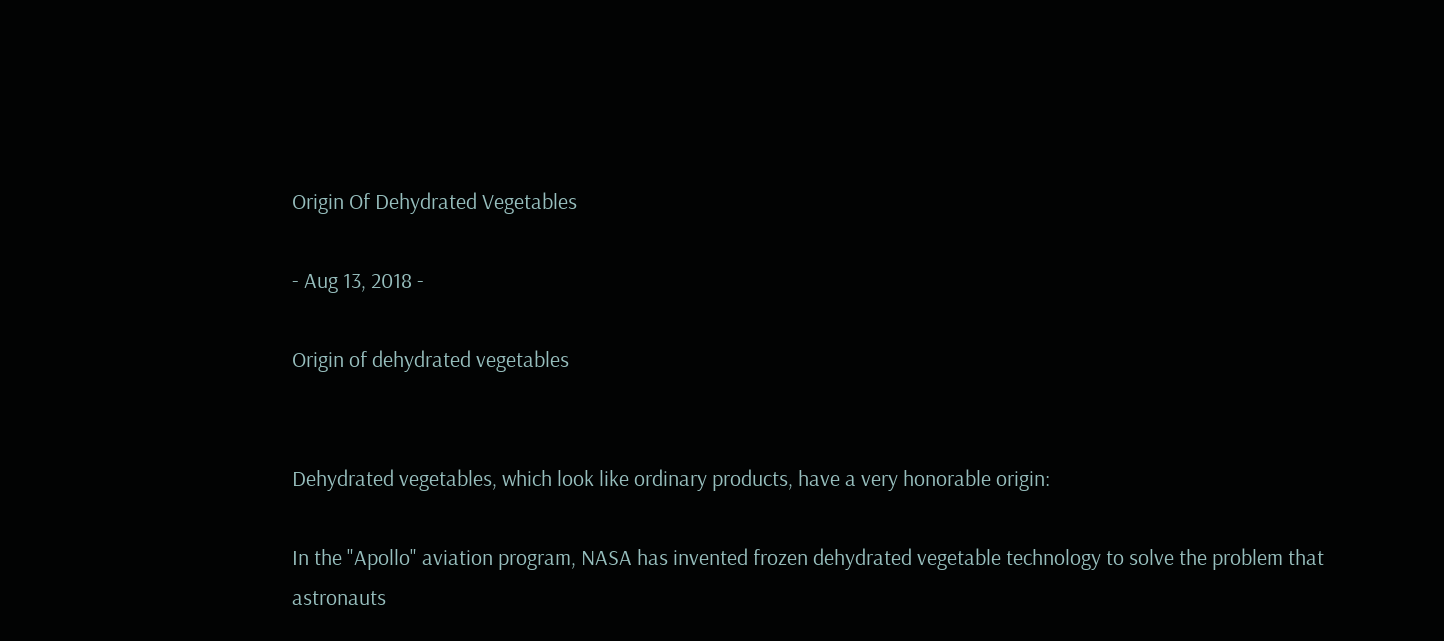Origin Of Dehydrated Vegetables

- Aug 13, 2018 -

Origin of dehydrated vegetables


Dehydrated vegetables, which look like ordinary products, have a very honorable origin:

In the "Apollo" aviation program, NASA has invented frozen dehydrated vegetable technology to solve the problem that astronauts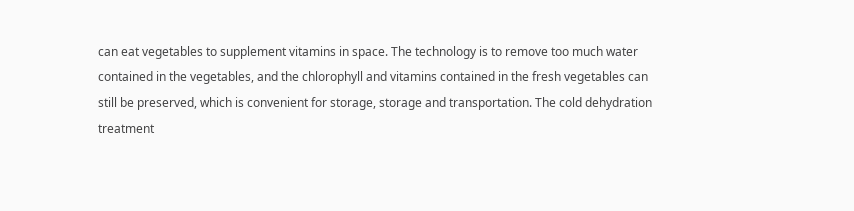can eat vegetables to supplement vitamins in space. The technology is to remove too much water contained in the vegetables, and the chlorophyll and vitamins contained in the fresh vegetables can still be preserved, which is convenient for storage, storage and transportation. The cold dehydration treatment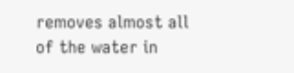removes almost all of the water in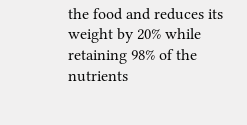the food and reduces its weight by 20% while retaining 98% of the nutrients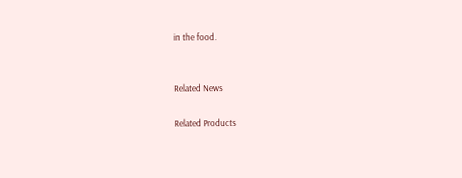in the food.


Related News

Related Products